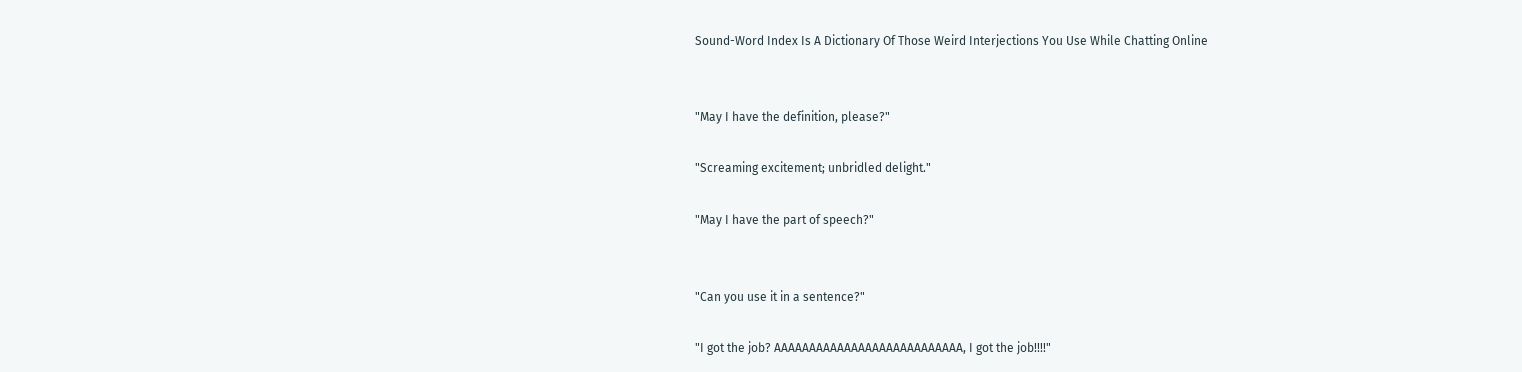Sound-Word Index Is A Dictionary Of Those Weird Interjections You Use While Chatting Online


"May I have the definition, please?"

"Screaming excitement; unbridled delight."

"May I have the part of speech?"


"Can you use it in a sentence?"

"I got the job? AAAAAAAAAAAAAAAAAAAAAAAAAAA, I got the job!!!!"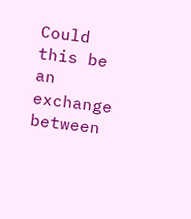Could this be an exchange between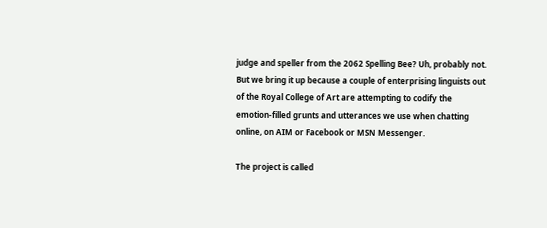judge and speller from the 2062 Spelling Bee? Uh, probably not. But we bring it up because a couple of enterprising linguists out of the Royal College of Art are attempting to codify the emotion-filled grunts and utterances we use when chatting online, on AIM or Facebook or MSN Messenger.

The project is called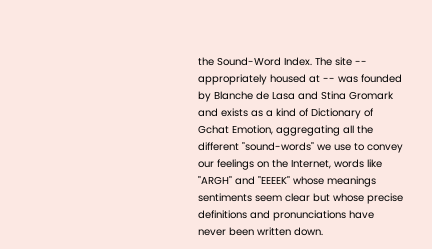the Sound-Word Index. The site -- appropriately housed at -- was founded by Blanche de Lasa and Stina Gromark and exists as a kind of Dictionary of Gchat Emotion, aggregating all the different "sound-words" we use to convey our feelings on the Internet, words like "ARGH" and "EEEEK" whose meanings sentiments seem clear but whose precise definitions and pronunciations have never been written down.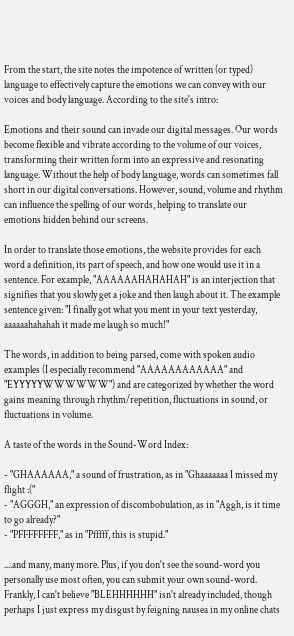From the start, the site notes the impotence of written (or typed) language to effectively capture the emotions we can convey with our voices and body language. According to the site's intro:

Emotions and their sound can invade our digital messages. Our words become flexible and vibrate according to the volume of our voices, transforming their written form into an expressive and resonating language. Without the help of body language, words can sometimes fall short in our digital conversations. However, sound, volume and rhythm can influence the spelling of our words, helping to translate our emotions hidden behind our screens.

In order to translate those emotions, the website provides for each word a definition, its part of speech, and how one would use it in a sentence. For example, "AAAAAAHAHAHAH" is an interjection that signifies that you slowly get a joke and then laugh about it. The example sentence given: "I finally got what you ment in your text yesterday, aaaaaahahahah it made me laugh so much!"

The words, in addition to being parsed, come with spoken audio examples (I especially recommend "AAAAAAAAAAAA" and "EYYYYYWWWWWW") and are categorized by whether the word gains meaning through rhythm/repetition, fluctuations in sound, or fluctuations in volume.

A taste of the words in the Sound-Word Index:

- "GHAAAAAA," a sound of frustration, as in "Ghaaaaaaa I missed my flight :("
- "AGGGH," an expression of discombobulation, as in "Aggh, is it time to go already?"
- "PFFFFFFFF," as in "Pfffff, this is stupid."

....and many, many more. Plus, if you don't see the sound-word you personally use most often, you can submit your own sound-word. Frankly, I can't believe "BLEHHHHHH" isn't already included, though perhaps I just express my disgust by feigning nausea in my online chats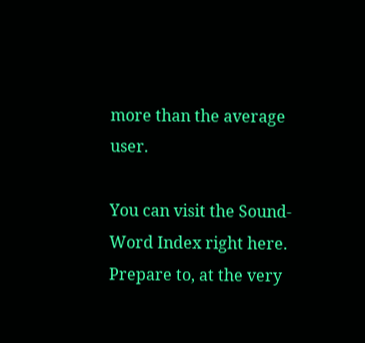more than the average user.

You can visit the Sound-Word Index right here. Prepare to, at the very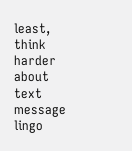least, think harder about text message lingo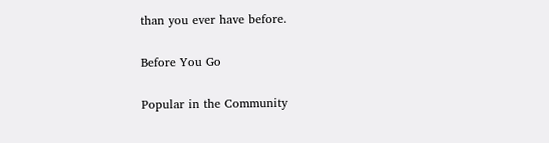than you ever have before.

Before You Go

Popular in the Community